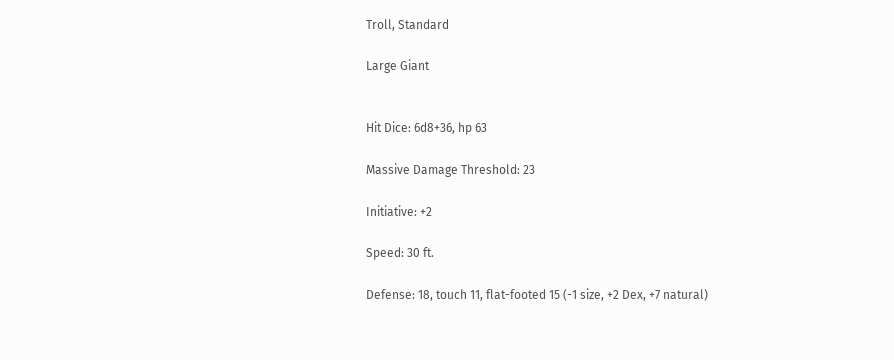Troll, Standard

Large Giant


Hit Dice: 6d8+36, hp 63

Massive Damage Threshold: 23

Initiative: +2

Speed: 30 ft.

Defense: 18, touch 11, flat-footed 15 (-1 size, +2 Dex, +7 natural)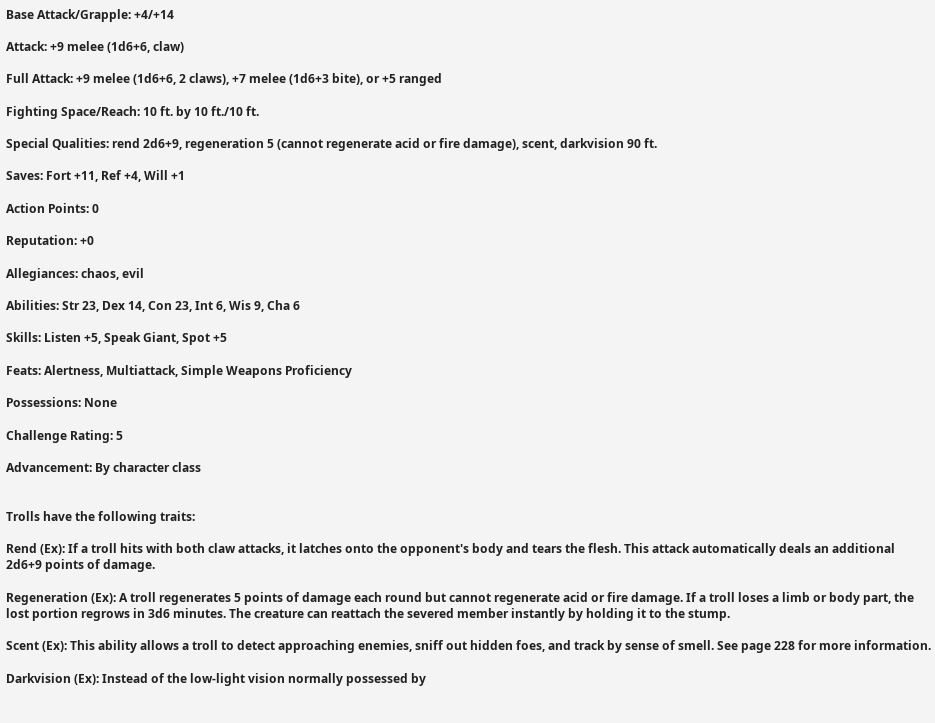Base Attack/Grapple: +4/+14

Attack: +9 melee (1d6+6, claw)

Full Attack: +9 melee (1d6+6, 2 claws), +7 melee (1d6+3 bite), or +5 ranged

Fighting Space/Reach: 10 ft. by 10 ft./10 ft.

Special Qualities: rend 2d6+9, regeneration 5 (cannot regenerate acid or fire damage), scent, darkvision 90 ft.

Saves: Fort +11, Ref +4, Will +1

Action Points: 0

Reputation: +0

Allegiances: chaos, evil

Abilities: Str 23, Dex 14, Con 23, Int 6, Wis 9, Cha 6

Skills: Listen +5, Speak Giant, Spot +5

Feats: Alertness, Multiattack, Simple Weapons Proficiency

Possessions: None

Challenge Rating: 5

Advancement: By character class


Trolls have the following traits:

Rend (Ex): If a troll hits with both claw attacks, it latches onto the opponent's body and tears the flesh. This attack automatically deals an additional 2d6+9 points of damage.

Regeneration (Ex): A troll regenerates 5 points of damage each round but cannot regenerate acid or fire damage. If a troll loses a limb or body part, the lost portion regrows in 3d6 minutes. The creature can reattach the severed member instantly by holding it to the stump.

Scent (Ex): This ability allows a troll to detect approaching enemies, sniff out hidden foes, and track by sense of smell. See page 228 for more information.

Darkvision (Ex): Instead of the low-light vision normally possessed by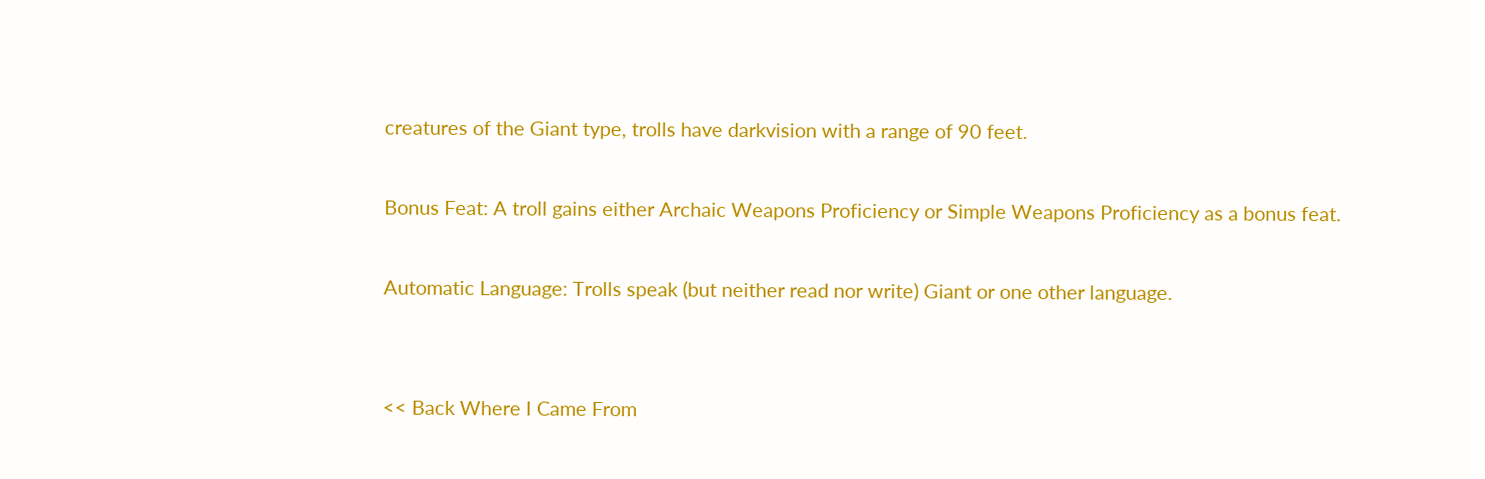creatures of the Giant type, trolls have darkvision with a range of 90 feet.

Bonus Feat: A troll gains either Archaic Weapons Proficiency or Simple Weapons Proficiency as a bonus feat.

Automatic Language: Trolls speak (but neither read nor write) Giant or one other language.


<< Back Where I Came From